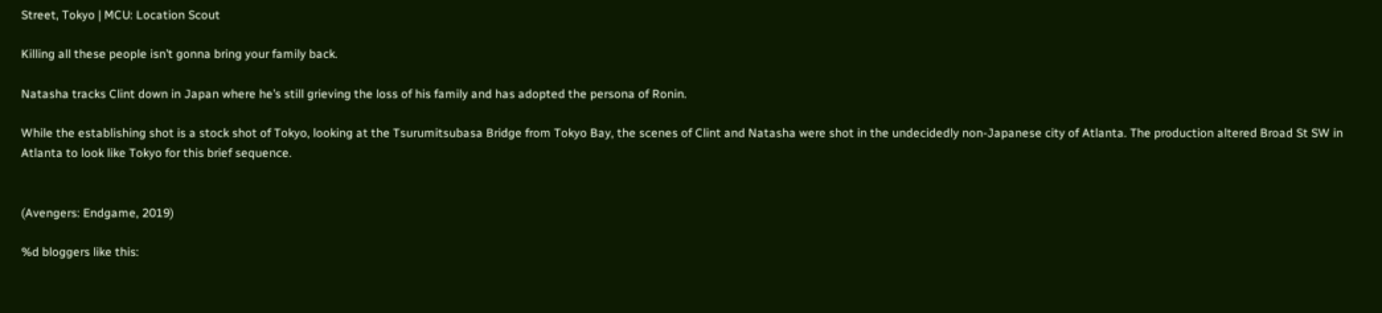Street, Tokyo | MCU: Location Scout

Killing all these people isn’t gonna bring your family back.

Natasha tracks Clint down in Japan where he’s still grieving the loss of his family and has adopted the persona of Ronin.

While the establishing shot is a stock shot of Tokyo, looking at the Tsurumitsubasa Bridge from Tokyo Bay, the scenes of Clint and Natasha were shot in the undecidedly non-Japanese city of Atlanta. The production altered Broad St SW in Atlanta to look like Tokyo for this brief sequence.


(Avengers: Endgame, 2019)

%d bloggers like this: